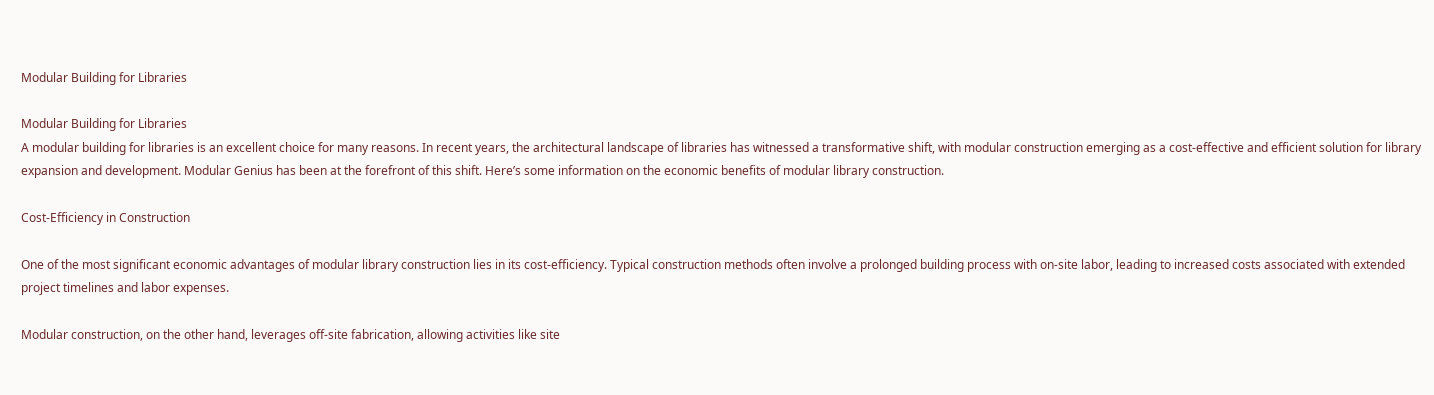Modular Building for Libraries

Modular Building for Libraries
A modular building for libraries is an excellent choice for many reasons. In recent years, the architectural landscape of libraries has witnessed a transformative shift, with modular construction emerging as a cost-effective and efficient solution for library expansion and development. Modular Genius has been at the forefront of this shift. Here’s some information on the economic benefits of modular library construction.

Cost-Efficiency in Construction

One of the most significant economic advantages of modular library construction lies in its cost-efficiency. Typical construction methods often involve a prolonged building process with on-site labor, leading to increased costs associated with extended project timelines and labor expenses.

Modular construction, on the other hand, leverages off-site fabrication, allowing activities like site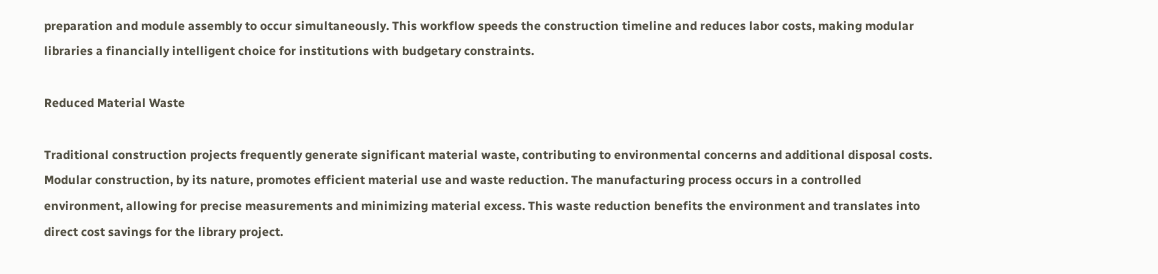preparation and module assembly to occur simultaneously. This workflow speeds the construction timeline and reduces labor costs, making modular libraries a financially intelligent choice for institutions with budgetary constraints.

Reduced Material Waste

Traditional construction projects frequently generate significant material waste, contributing to environmental concerns and additional disposal costs. Modular construction, by its nature, promotes efficient material use and waste reduction. The manufacturing process occurs in a controlled environment, allowing for precise measurements and minimizing material excess. This waste reduction benefits the environment and translates into direct cost savings for the library project.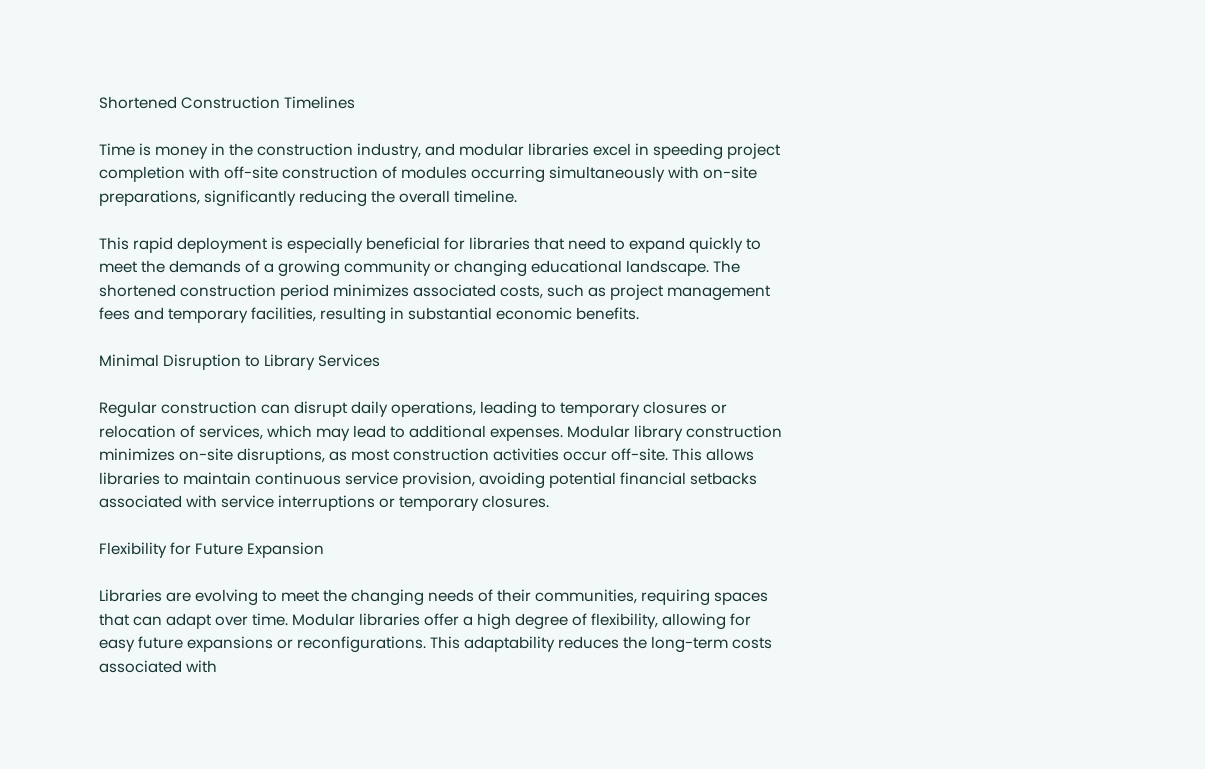Shortened Construction Timelines

Time is money in the construction industry, and modular libraries excel in speeding project completion with off-site construction of modules occurring simultaneously with on-site preparations, significantly reducing the overall timeline.

This rapid deployment is especially beneficial for libraries that need to expand quickly to meet the demands of a growing community or changing educational landscape. The shortened construction period minimizes associated costs, such as project management fees and temporary facilities, resulting in substantial economic benefits.

Minimal Disruption to Library Services

Regular construction can disrupt daily operations, leading to temporary closures or relocation of services, which may lead to additional expenses. Modular library construction minimizes on-site disruptions, as most construction activities occur off-site. This allows libraries to maintain continuous service provision, avoiding potential financial setbacks associated with service interruptions or temporary closures.

Flexibility for Future Expansion

Libraries are evolving to meet the changing needs of their communities, requiring spaces that can adapt over time. Modular libraries offer a high degree of flexibility, allowing for easy future expansions or reconfigurations. This adaptability reduces the long-term costs associated with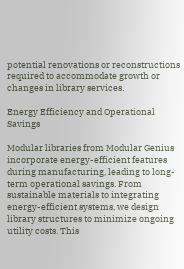potential renovations or reconstructions required to accommodate growth or changes in library services.

Energy Efficiency and Operational Savings

Modular libraries from Modular Genius incorporate energy-efficient features during manufacturing, leading to long-term operational savings. From sustainable materials to integrating energy-efficient systems, we design library structures to minimize ongoing utility costs. This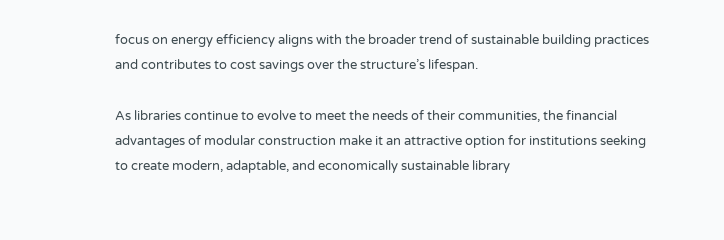focus on energy efficiency aligns with the broader trend of sustainable building practices and contributes to cost savings over the structure’s lifespan.

As libraries continue to evolve to meet the needs of their communities, the financial advantages of modular construction make it an attractive option for institutions seeking to create modern, adaptable, and economically sustainable library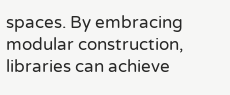spaces. By embracing modular construction, libraries can achieve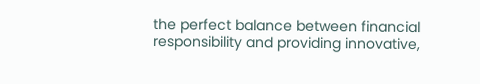the perfect balance between financial responsibility and providing innovative,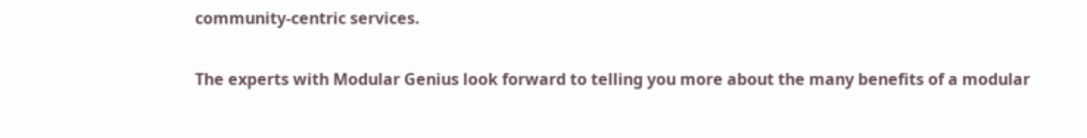community-centric services.

The experts with Modular Genius look forward to telling you more about the many benefits of a modular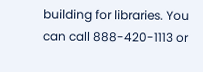building for libraries. You can call 888-420-1113 or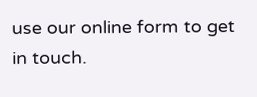use our online form to get in touch.